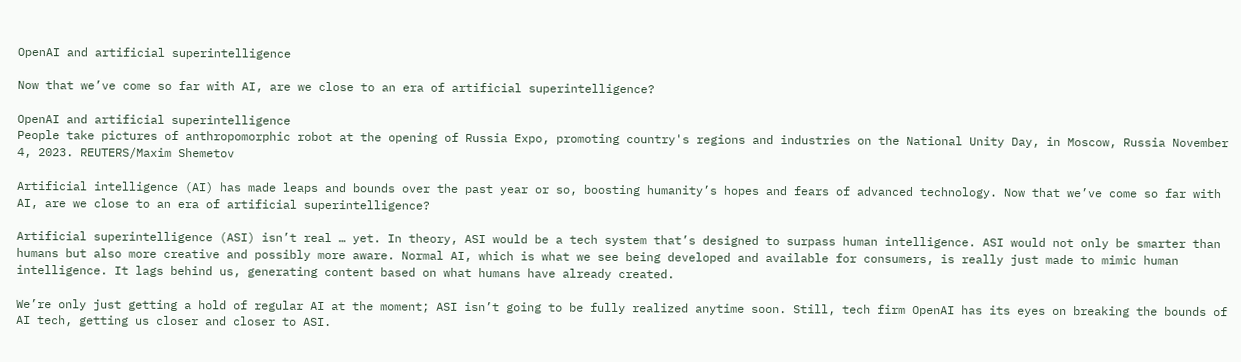OpenAI and artificial superintelligence

Now that we’ve come so far with AI, are we close to an era of artificial superintelligence?

OpenAI and artificial superintelligence
People take pictures of anthropomorphic robot at the opening of Russia Expo, promoting country's regions and industries on the National Unity Day, in Moscow, Russia November 4, 2023. REUTERS/Maxim Shemetov

Artificial intelligence (AI) has made leaps and bounds over the past year or so, boosting humanity’s hopes and fears of advanced technology. Now that we’ve come so far with AI, are we close to an era of artificial superintelligence?

Artificial superintelligence (ASI) isn’t real … yet. In theory, ASI would be a tech system that’s designed to surpass human intelligence. ASI would not only be smarter than humans but also more creative and possibly more aware. Normal AI, which is what we see being developed and available for consumers, is really just made to mimic human intelligence. It lags behind us, generating content based on what humans have already created.

We’re only just getting a hold of regular AI at the moment; ASI isn’t going to be fully realized anytime soon. Still, tech firm OpenAI has its eyes on breaking the bounds of AI tech, getting us closer and closer to ASI.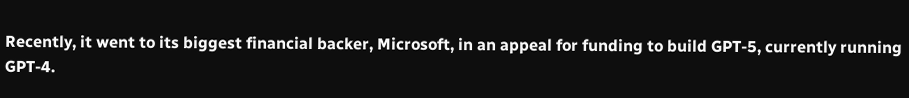Recently, it went to its biggest financial backer, Microsoft, in an appeal for funding to build GPT-5, currently running GPT-4.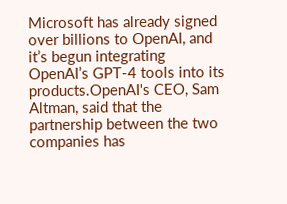Microsoft has already signed over billions to OpenAI, and it’s begun integrating OpenAI’s GPT-4 tools into its products.OpenAI's CEO, Sam Altman, said that the partnership between the two companies has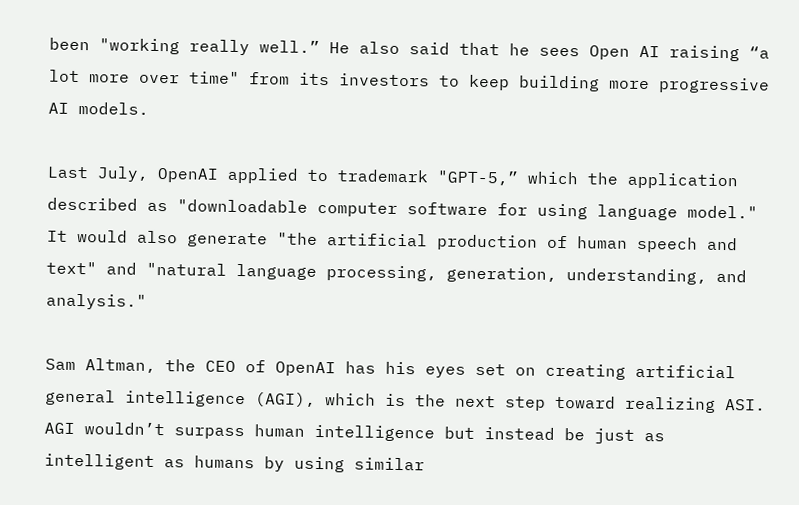been "working really well.” He also said that he sees Open AI raising “a lot more over time" from its investors to keep building more progressive AI models.

Last July, OpenAI applied to trademark "GPT-5,” which the application described as "downloadable computer software for using language model." It would also generate "the artificial production of human speech and text" and "natural language processing, generation, understanding, and analysis."

Sam Altman, the CEO of OpenAI has his eyes set on creating artificial general intelligence (AGI), which is the next step toward realizing ASI. AGI wouldn’t surpass human intelligence but instead be just as intelligent as humans by using similar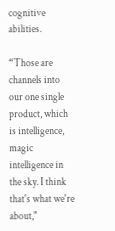cognitive abilities.

“Those are channels into our one single product, which is intelligence, magic intelligence in the sky. I think that's what we're about,"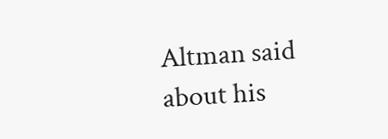Altman said about his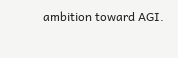ambition toward AGI.